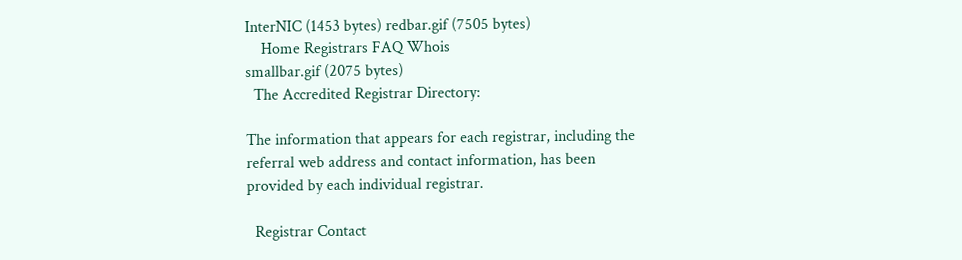InterNIC (1453 bytes) redbar.gif (7505 bytes)
    Home Registrars FAQ Whois
smallbar.gif (2075 bytes)
  The Accredited Registrar Directory:

The information that appears for each registrar, including the referral web address and contact information, has been provided by each individual registrar.

  Registrar Contact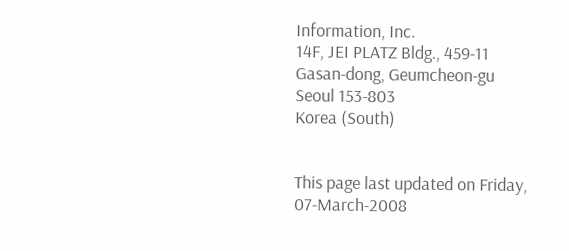Information, Inc.
14F, JEI PLATZ Bldg., 459-11 Gasan-dong, Geumcheon-gu Seoul 153-803
Korea (South)


This page last updated on Friday, 07-March-2008